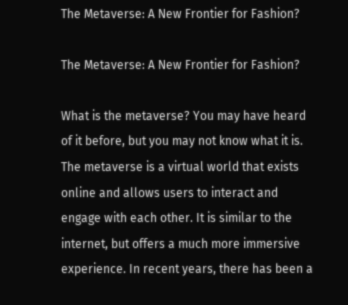The Metaverse: A New Frontier for Fashion?

The Metaverse: A New Frontier for Fashion?

What is the metaverse? You may have heard of it before, but you may not know what it is. The metaverse is a virtual world that exists online and allows users to interact and engage with each other. It is similar to the internet, but offers a much more immersive experience. In recent years, there has been a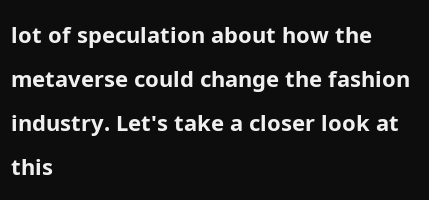lot of speculation about how the metaverse could change the fashion industry. Let's take a closer look at this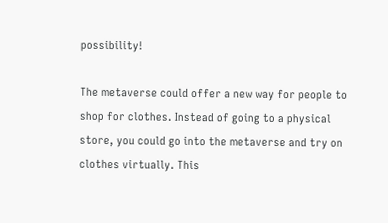possibility!

The metaverse could offer a new way for people to shop for clothes. Instead of going to a physical store, you could go into the metaverse and try on clothes virtually. This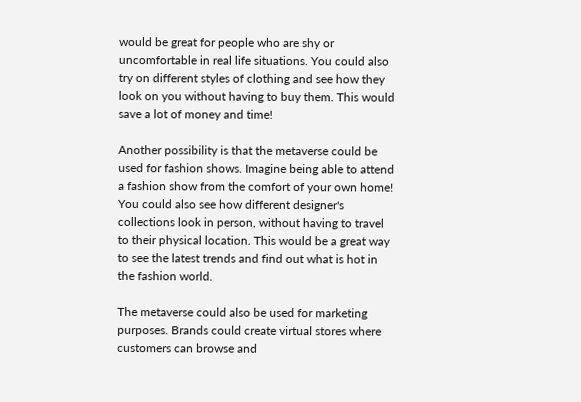would be great for people who are shy or uncomfortable in real life situations. You could also try on different styles of clothing and see how they look on you without having to buy them. This would save a lot of money and time!

Another possibility is that the metaverse could be used for fashion shows. Imagine being able to attend a fashion show from the comfort of your own home! You could also see how different designer's collections look in person, without having to travel to their physical location. This would be a great way to see the latest trends and find out what is hot in the fashion world.

The metaverse could also be used for marketing purposes. Brands could create virtual stores where customers can browse and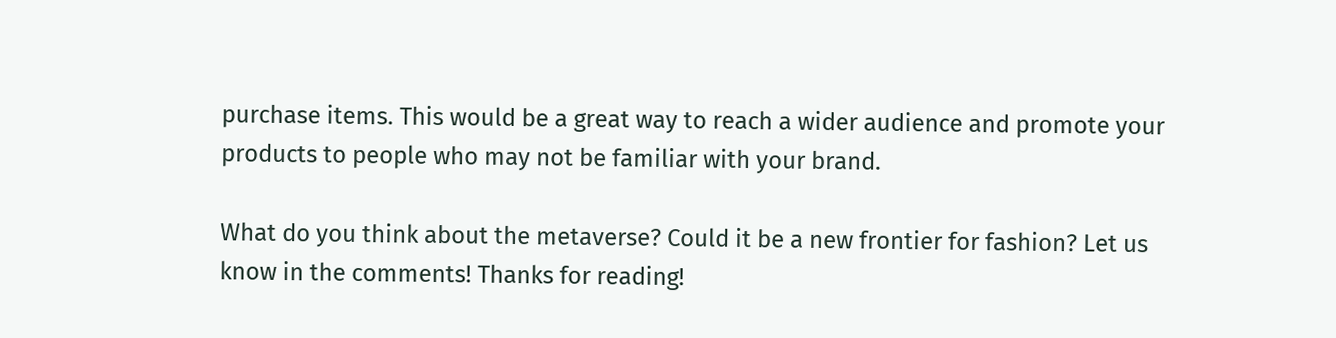purchase items. This would be a great way to reach a wider audience and promote your products to people who may not be familiar with your brand.

What do you think about the metaverse? Could it be a new frontier for fashion? Let us know in the comments! Thanks for reading!